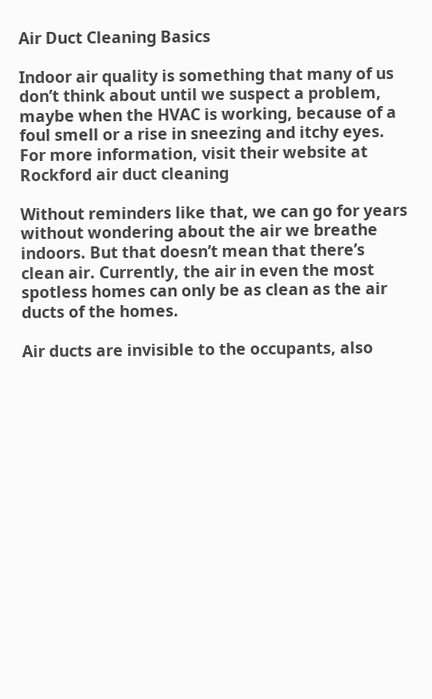Air Duct Cleaning Basics

Indoor air quality is something that many of us don’t think about until we suspect a problem, maybe when the HVAC is working, because of a foul smell or a rise in sneezing and itchy eyes. For more information, visit their website at Rockford air duct cleaning

Without reminders like that, we can go for years without wondering about the air we breathe indoors. But that doesn’t mean that there’s clean air. Currently, the air in even the most spotless homes can only be as clean as the air ducts of the homes.

Air ducts are invisible to the occupants, also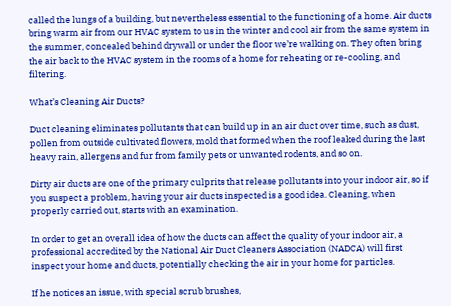called the lungs of a building, but nevertheless essential to the functioning of a home. Air ducts bring warm air from our HVAC system to us in the winter and cool air from the same system in the summer, concealed behind drywall or under the floor we’re walking on. They often bring the air back to the HVAC system in the rooms of a home for reheating or re-cooling, and filtering.

What’s Cleaning Air Ducts?

Duct cleaning eliminates pollutants that can build up in an air duct over time, such as dust, pollen from outside cultivated flowers, mold that formed when the roof leaked during the last heavy rain, allergens and fur from family pets or unwanted rodents, and so on.

Dirty air ducts are one of the primary culprits that release pollutants into your indoor air, so if you suspect a problem, having your air ducts inspected is a good idea. Cleaning, when properly carried out, starts with an examination.

In order to get an overall idea of how the ducts can affect the quality of your indoor air, a professional accredited by the National Air Duct Cleaners Association (NADCA) will first inspect your home and ducts, potentially checking the air in your home for particles.

If he notices an issue, with special scrub brushes,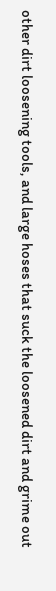other dirt loosening tools, and large hoses that suck the loosened dirt and grime out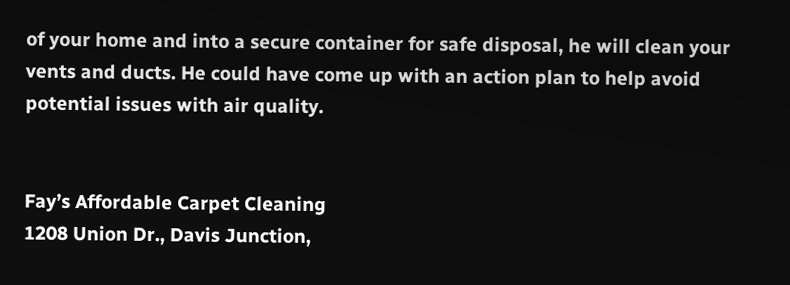of your home and into a secure container for safe disposal, he will clean your vents and ducts. He could have come up with an action plan to help avoid potential issues with air quality.


Fay’s Affordable Carpet Cleaning
1208 Union Dr., Davis Junction,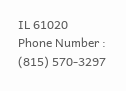IL 61020
Phone Number : (815) 570-3297